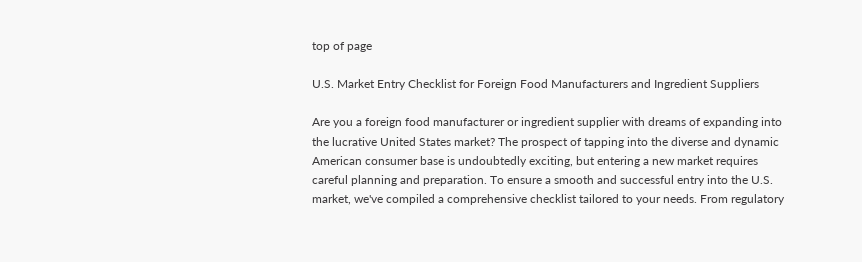top of page

U.S. Market Entry Checklist for Foreign Food Manufacturers and Ingredient Suppliers

Are you a foreign food manufacturer or ingredient supplier with dreams of expanding into the lucrative United States market? The prospect of tapping into the diverse and dynamic American consumer base is undoubtedly exciting, but entering a new market requires careful planning and preparation. To ensure a smooth and successful entry into the U.S. market, we've compiled a comprehensive checklist tailored to your needs. From regulatory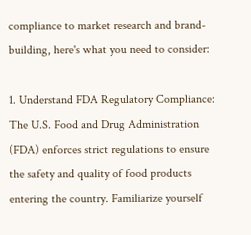compliance to market research and brand-building, here's what you need to consider:

1. Understand FDA Regulatory Compliance: The U.S. Food and Drug Administration (FDA) enforces strict regulations to ensure the safety and quality of food products entering the country. Familiarize yourself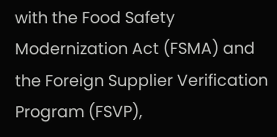with the Food Safety Modernization Act (FSMA) and the Foreign Supplier Verification Program (FSVP),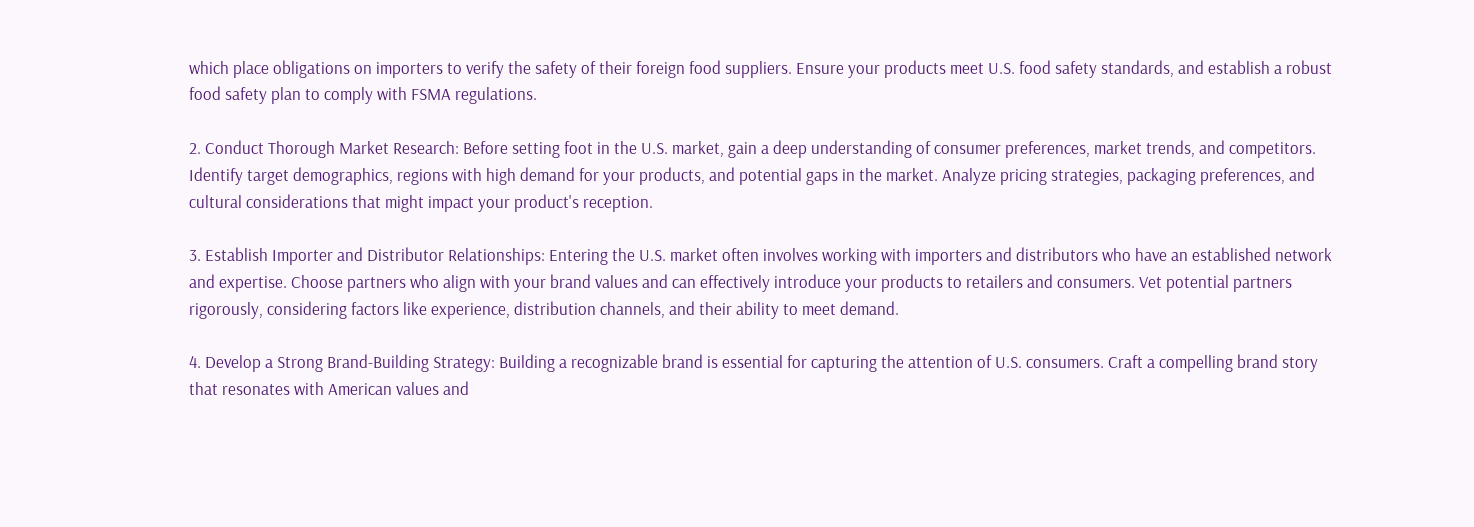which place obligations on importers to verify the safety of their foreign food suppliers. Ensure your products meet U.S. food safety standards, and establish a robust food safety plan to comply with FSMA regulations.

2. Conduct Thorough Market Research: Before setting foot in the U.S. market, gain a deep understanding of consumer preferences, market trends, and competitors. Identify target demographics, regions with high demand for your products, and potential gaps in the market. Analyze pricing strategies, packaging preferences, and cultural considerations that might impact your product's reception.

3. Establish Importer and Distributor Relationships: Entering the U.S. market often involves working with importers and distributors who have an established network and expertise. Choose partners who align with your brand values and can effectively introduce your products to retailers and consumers. Vet potential partners rigorously, considering factors like experience, distribution channels, and their ability to meet demand.

4. Develop a Strong Brand-Building Strategy: Building a recognizable brand is essential for capturing the attention of U.S. consumers. Craft a compelling brand story that resonates with American values and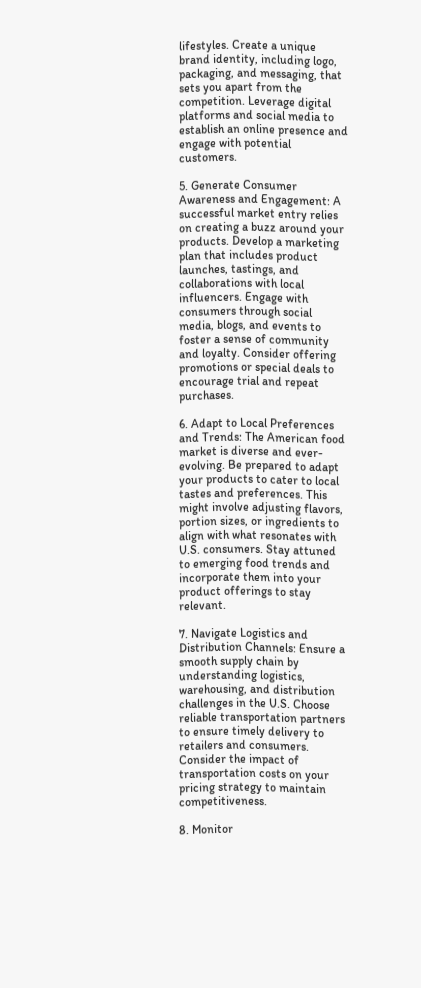lifestyles. Create a unique brand identity, including logo, packaging, and messaging, that sets you apart from the competition. Leverage digital platforms and social media to establish an online presence and engage with potential customers.

5. Generate Consumer Awareness and Engagement: A successful market entry relies on creating a buzz around your products. Develop a marketing plan that includes product launches, tastings, and collaborations with local influencers. Engage with consumers through social media, blogs, and events to foster a sense of community and loyalty. Consider offering promotions or special deals to encourage trial and repeat purchases.

6. Adapt to Local Preferences and Trends: The American food market is diverse and ever-evolving. Be prepared to adapt your products to cater to local tastes and preferences. This might involve adjusting flavors, portion sizes, or ingredients to align with what resonates with U.S. consumers. Stay attuned to emerging food trends and incorporate them into your product offerings to stay relevant.

7. Navigate Logistics and Distribution Channels: Ensure a smooth supply chain by understanding logistics, warehousing, and distribution challenges in the U.S. Choose reliable transportation partners to ensure timely delivery to retailers and consumers. Consider the impact of transportation costs on your pricing strategy to maintain competitiveness.

8. Monitor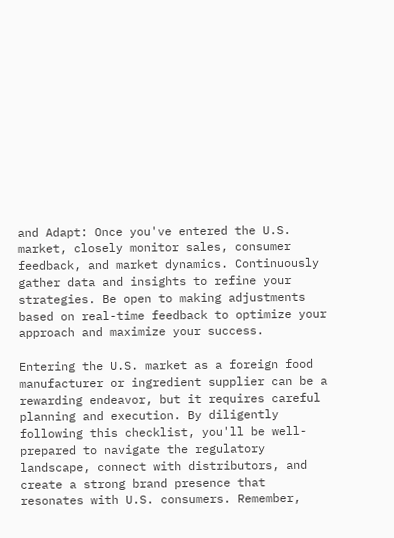and Adapt: Once you've entered the U.S. market, closely monitor sales, consumer feedback, and market dynamics. Continuously gather data and insights to refine your strategies. Be open to making adjustments based on real-time feedback to optimize your approach and maximize your success.

Entering the U.S. market as a foreign food manufacturer or ingredient supplier can be a rewarding endeavor, but it requires careful planning and execution. By diligently following this checklist, you'll be well-prepared to navigate the regulatory landscape, connect with distributors, and create a strong brand presence that resonates with U.S. consumers. Remember,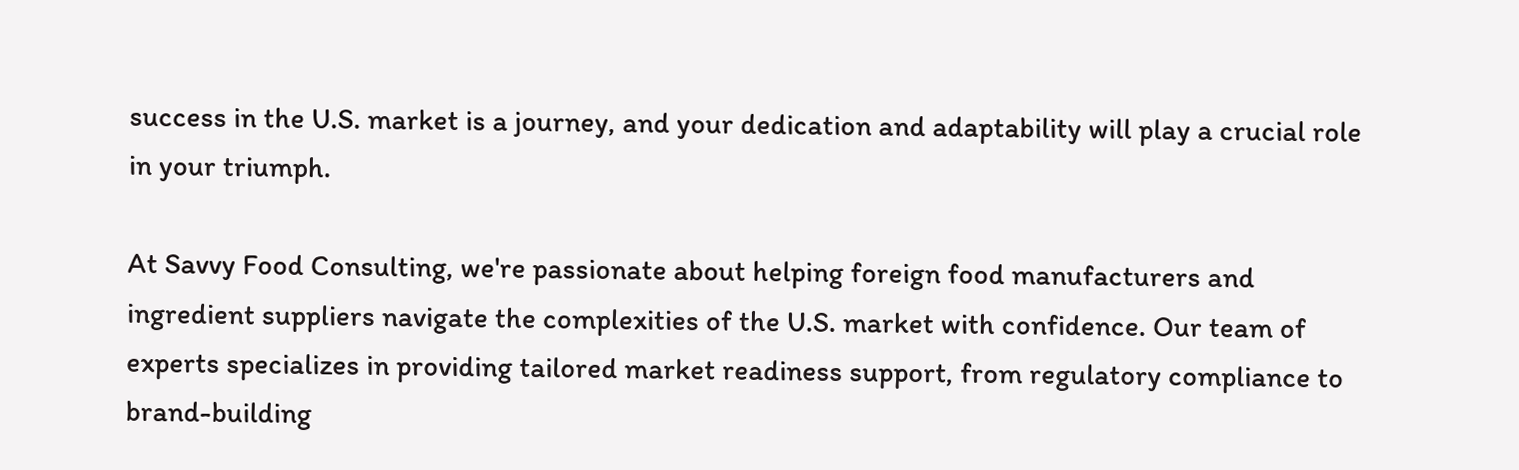success in the U.S. market is a journey, and your dedication and adaptability will play a crucial role in your triumph.

At Savvy Food Consulting, we're passionate about helping foreign food manufacturers and ingredient suppliers navigate the complexities of the U.S. market with confidence. Our team of experts specializes in providing tailored market readiness support, from regulatory compliance to brand-building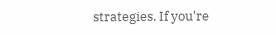strategies. If you're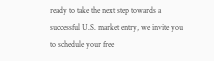ready to take the next step towards a successful U.S. market entry, we invite you to schedule your free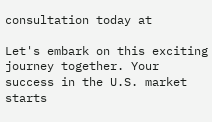consultation today at

Let's embark on this exciting journey together. Your success in the U.S. market starts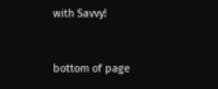with Savvy!


bottom of page